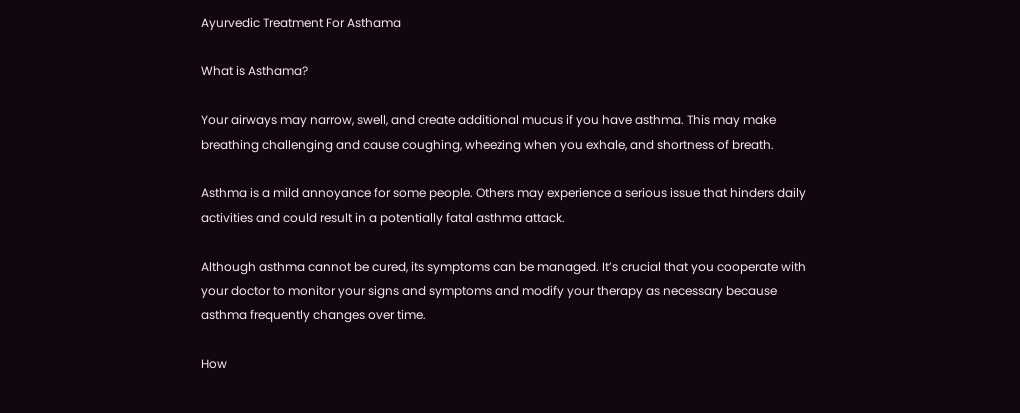Ayurvedic Treatment For Asthama

What is Asthama?

Your airways may narrow, swell, and create additional mucus if you have asthma. This may make breathing challenging and cause coughing, wheezing when you exhale, and shortness of breath.

Asthma is a mild annoyance for some people. Others may experience a serious issue that hinders daily activities and could result in a potentially fatal asthma attack.

Although asthma cannot be cured, its symptoms can be managed. It’s crucial that you cooperate with your doctor to monitor your signs and symptoms and modify your therapy as necessary because asthma frequently changes over time.

How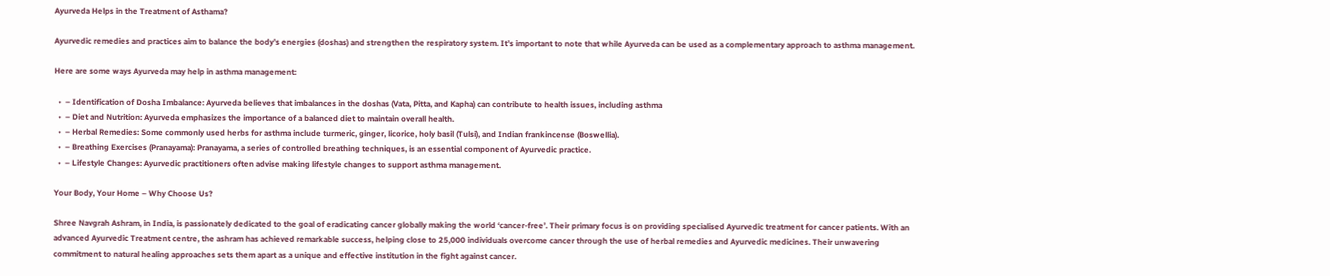Ayurveda Helps in the Treatment of Asthama?

Ayurvedic remedies and practices aim to balance the body’s energies (doshas) and strengthen the respiratory system. It’s important to note that while Ayurveda can be used as a complementary approach to asthma management.

Here are some ways Ayurveda may help in asthma management:

  •  – Identification of Dosha Imbalance: Ayurveda believes that imbalances in the doshas (Vata, Pitta, and Kapha) can contribute to health issues, including asthma
  •  – Diet and Nutrition: Ayurveda emphasizes the importance of a balanced diet to maintain overall health.
  •  – Herbal Remedies: Some commonly used herbs for asthma include turmeric, ginger, licorice, holy basil (Tulsi), and Indian frankincense (Boswellia).
  •  – Breathing Exercises (Pranayama): Pranayama, a series of controlled breathing techniques, is an essential component of Ayurvedic practice.
  •  – Lifestyle Changes: Ayurvedic practitioners often advise making lifestyle changes to support asthma management.

Your Body, Your Home – Why Choose Us?

Shree Navgrah Ashram, in India, is passionately dedicated to the goal of eradicating cancer globally making the world ‘cancer-free’. Their primary focus is on providing specialised Ayurvedic treatment for cancer patients. With an advanced Ayurvedic Treatment centre, the ashram has achieved remarkable success, helping close to 25,000 individuals overcome cancer through the use of herbal remedies and Ayurvedic medicines. Their unwavering commitment to natural healing approaches sets them apart as a unique and effective institution in the fight against cancer.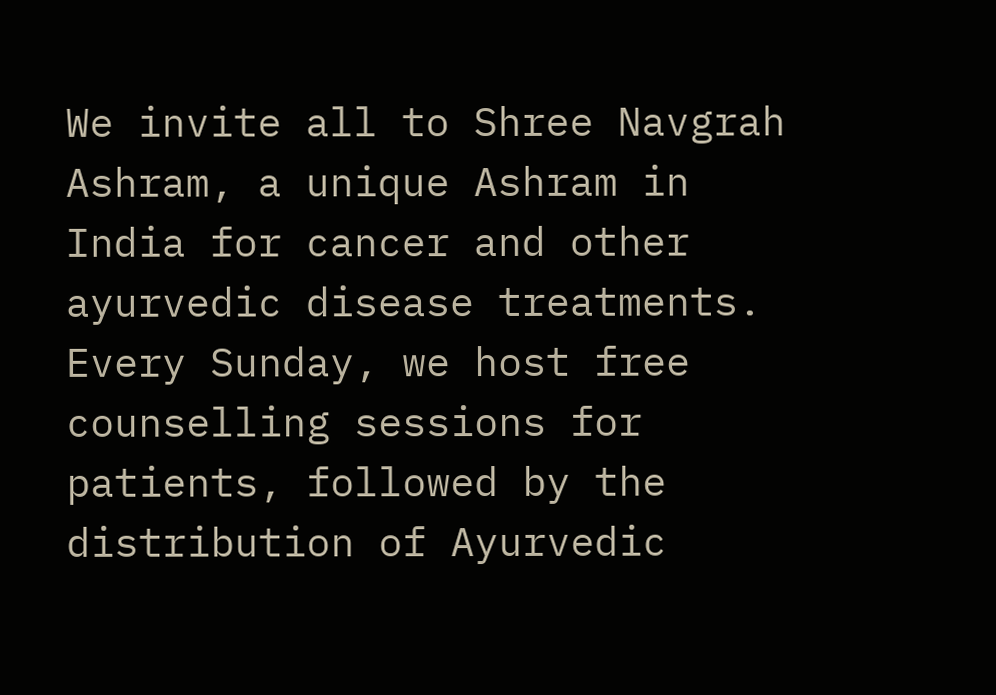We invite all to Shree Navgrah Ashram, a unique Ashram in India for cancer and other ayurvedic disease treatments. Every Sunday, we host free counselling sessions for patients, followed by the distribution of Ayurvedic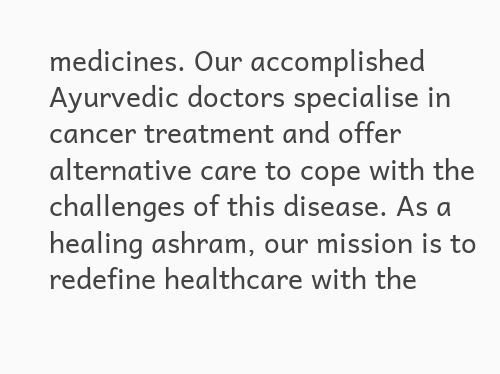medicines. Our accomplished Ayurvedic doctors specialise in cancer treatment and offer alternative care to cope with the challenges of this disease. As a healing ashram, our mission is to redefine healthcare with the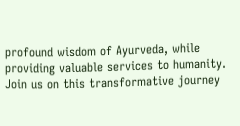profound wisdom of Ayurveda, while providing valuable services to humanity. Join us on this transformative journey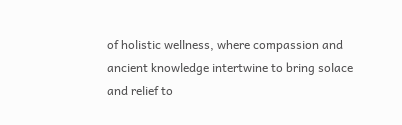of holistic wellness, where compassion and ancient knowledge intertwine to bring solace and relief to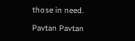those in need.

Pavtan Pavtan